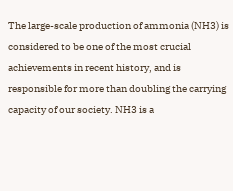The large-scale production of ammonia (NH3) is considered to be one of the most crucial achievements in recent history, and is responsible for more than doubling the carrying capacity of our society. NH3 is a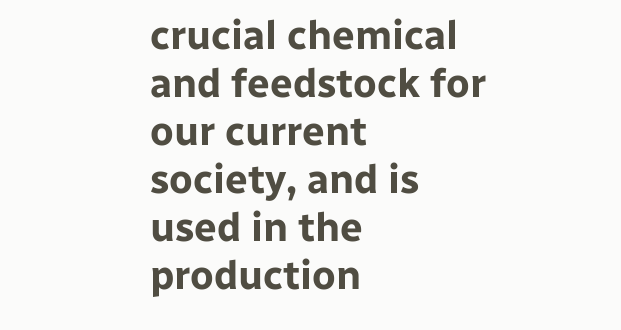crucial chemical and feedstock for our current society, and is used in the production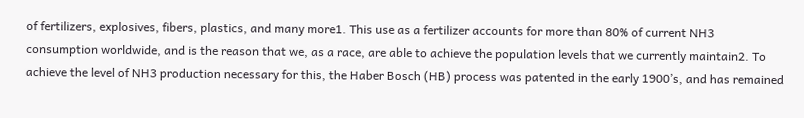of fertilizers, explosives, fibers, plastics, and many more1. This use as a fertilizer accounts for more than 80% of current NH3 consumption worldwide, and is the reason that we, as a race, are able to achieve the population levels that we currently maintain2. To achieve the level of NH3 production necessary for this, the Haber Bosch (HB) process was patented in the early 1900’s, and has remained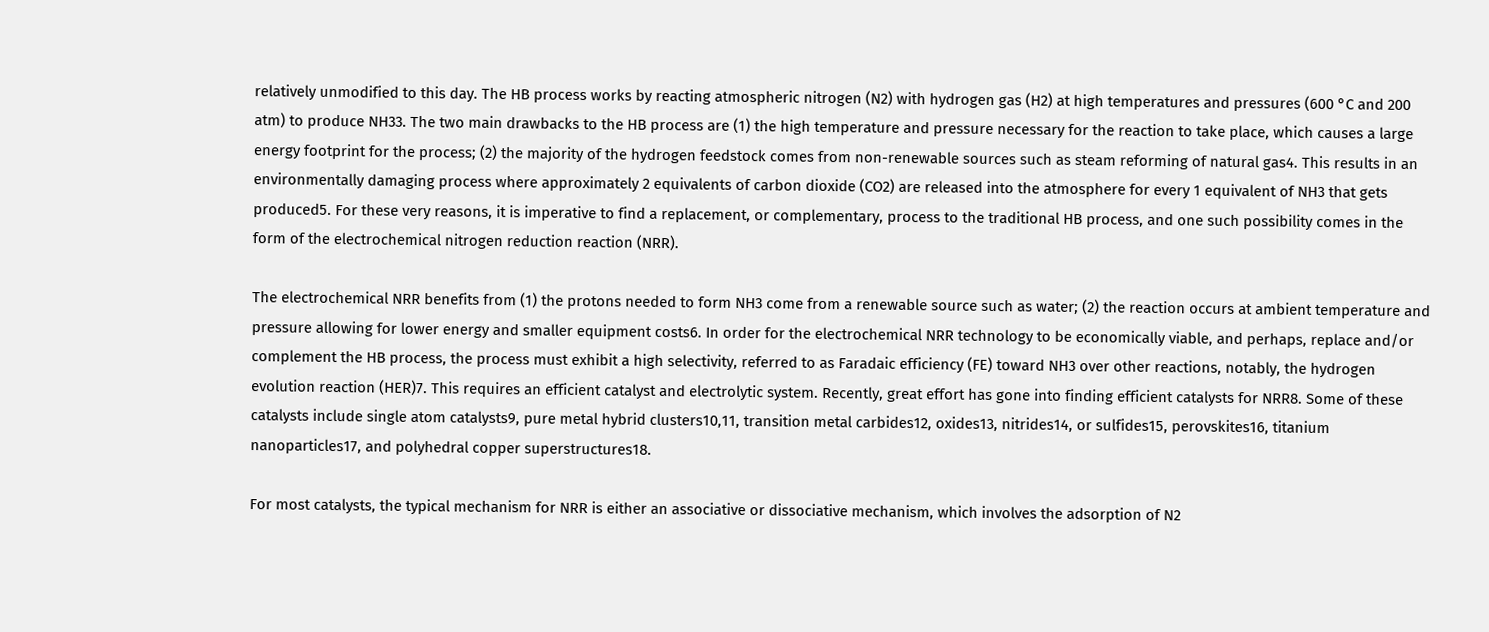relatively unmodified to this day. The HB process works by reacting atmospheric nitrogen (N2) with hydrogen gas (H2) at high temperatures and pressures (600 °C and 200 atm) to produce NH33. The two main drawbacks to the HB process are (1) the high temperature and pressure necessary for the reaction to take place, which causes a large energy footprint for the process; (2) the majority of the hydrogen feedstock comes from non-renewable sources such as steam reforming of natural gas4. This results in an environmentally damaging process where approximately 2 equivalents of carbon dioxide (CO2) are released into the atmosphere for every 1 equivalent of NH3 that gets produced5. For these very reasons, it is imperative to find a replacement, or complementary, process to the traditional HB process, and one such possibility comes in the form of the electrochemical nitrogen reduction reaction (NRR).

The electrochemical NRR benefits from (1) the protons needed to form NH3 come from a renewable source such as water; (2) the reaction occurs at ambient temperature and pressure allowing for lower energy and smaller equipment costs6. In order for the electrochemical NRR technology to be economically viable, and perhaps, replace and/or complement the HB process, the process must exhibit a high selectivity, referred to as Faradaic efficiency (FE) toward NH3 over other reactions, notably, the hydrogen evolution reaction (HER)7. This requires an efficient catalyst and electrolytic system. Recently, great effort has gone into finding efficient catalysts for NRR8. Some of these catalysts include single atom catalysts9, pure metal hybrid clusters10,11, transition metal carbides12, oxides13, nitrides14, or sulfides15, perovskites16, titanium nanoparticles17, and polyhedral copper superstructures18.

For most catalysts, the typical mechanism for NRR is either an associative or dissociative mechanism, which involves the adsorption of N2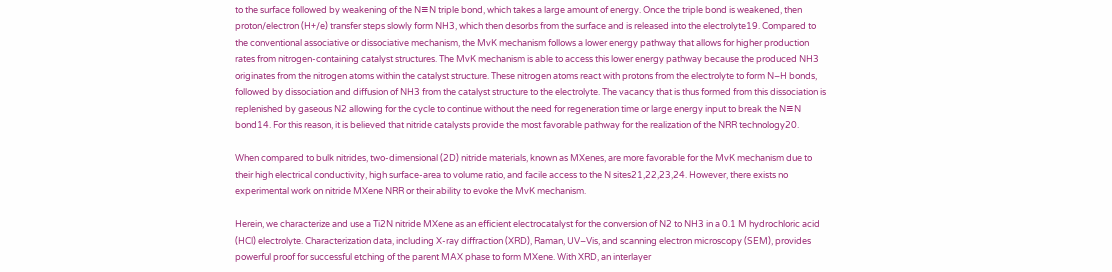to the surface followed by weakening of the N≡N triple bond, which takes a large amount of energy. Once the triple bond is weakened, then proton/electron (H+/e) transfer steps slowly form NH3, which then desorbs from the surface and is released into the electrolyte19. Compared to the conventional associative or dissociative mechanism, the MvK mechanism follows a lower energy pathway that allows for higher production rates from nitrogen-containing catalyst structures. The MvK mechanism is able to access this lower energy pathway because the produced NH3 originates from the nitrogen atoms within the catalyst structure. These nitrogen atoms react with protons from the electrolyte to form N–H bonds, followed by dissociation and diffusion of NH3 from the catalyst structure to the electrolyte. The vacancy that is thus formed from this dissociation is replenished by gaseous N2 allowing for the cycle to continue without the need for regeneration time or large energy input to break the N≡N bond14. For this reason, it is believed that nitride catalysts provide the most favorable pathway for the realization of the NRR technology20.

When compared to bulk nitrides, two-dimensional (2D) nitride materials, known as MXenes, are more favorable for the MvK mechanism due to their high electrical conductivity, high surface-area to volume ratio, and facile access to the N sites21,22,23,24. However, there exists no experimental work on nitride MXene NRR or their ability to evoke the MvK mechanism.

Herein, we characterize and use a Ti2N nitride MXene as an efficient electrocatalyst for the conversion of N2 to NH3 in a 0.1 M hydrochloric acid (HCl) electrolyte. Characterization data, including X-ray diffraction (XRD), Raman, UV–Vis, and scanning electron microscopy (SEM), provides powerful proof for successful etching of the parent MAX phase to form MXene. With XRD, an interlayer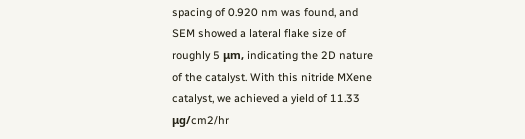spacing of 0.920 nm was found, and SEM showed a lateral flake size of roughly 5 μm, indicating the 2D nature of the catalyst. With this nitride MXene catalyst, we achieved a yield of 11.33 μg/cm2/hr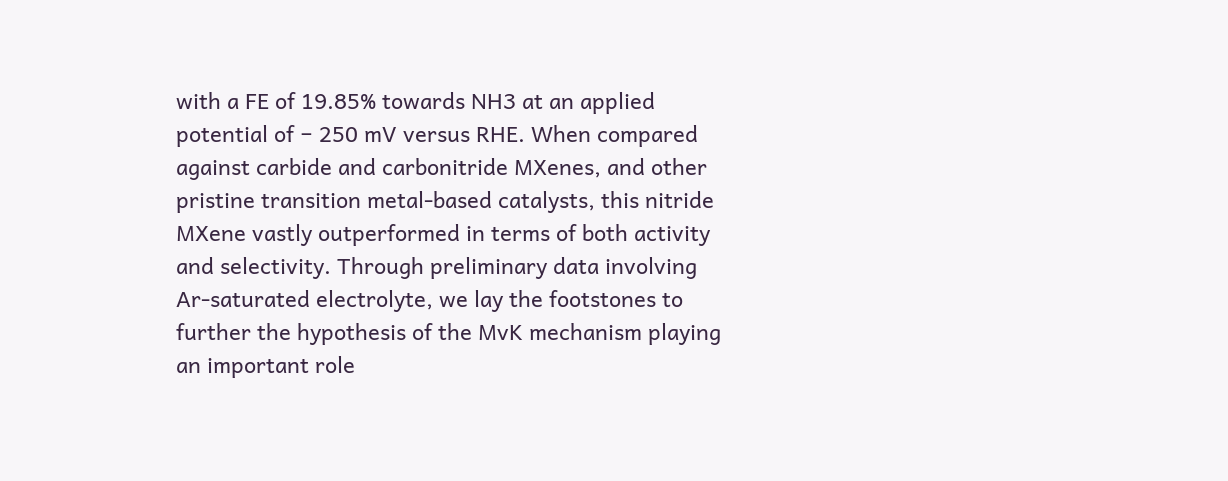with a FE of 19.85% towards NH3 at an applied potential of − 250 mV versus RHE. When compared against carbide and carbonitride MXenes, and other pristine transition metal-based catalysts, this nitride MXene vastly outperformed in terms of both activity and selectivity. Through preliminary data involving Ar-saturated electrolyte, we lay the footstones to further the hypothesis of the MvK mechanism playing an important role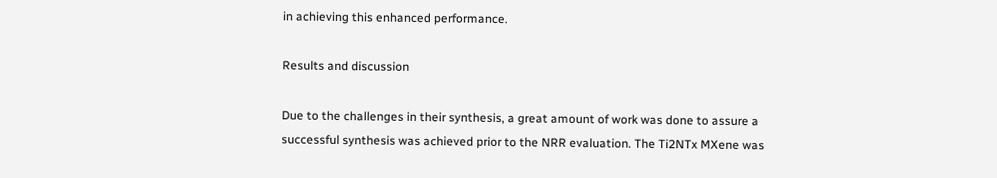in achieving this enhanced performance.

Results and discussion

Due to the challenges in their synthesis, a great amount of work was done to assure a successful synthesis was achieved prior to the NRR evaluation. The Ti2NTx MXene was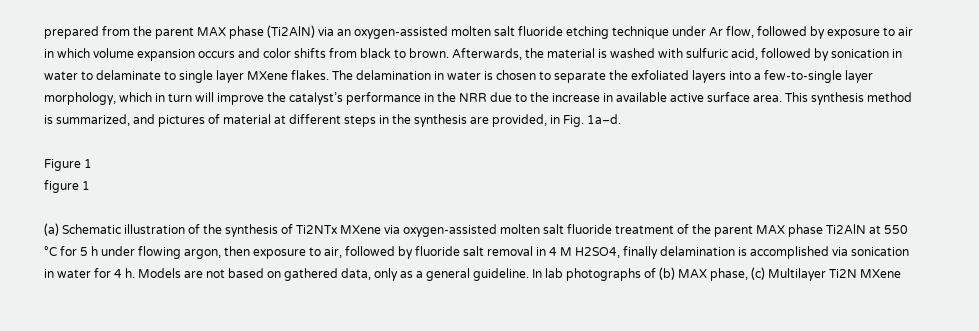prepared from the parent MAX phase (Ti2AlN) via an oxygen-assisted molten salt fluoride etching technique under Ar flow, followed by exposure to air in which volume expansion occurs and color shifts from black to brown. Afterwards, the material is washed with sulfuric acid, followed by sonication in water to delaminate to single layer MXene flakes. The delamination in water is chosen to separate the exfoliated layers into a few-to-single layer morphology, which in turn will improve the catalyst’s performance in the NRR due to the increase in available active surface area. This synthesis method is summarized, and pictures of material at different steps in the synthesis are provided, in Fig. 1a–d.

Figure 1
figure 1

(a) Schematic illustration of the synthesis of Ti2NTx MXene via oxygen-assisted molten salt fluoride treatment of the parent MAX phase Ti2AlN at 550 °C for 5 h under flowing argon, then exposure to air, followed by fluoride salt removal in 4 M H2SO4, finally delamination is accomplished via sonication in water for 4 h. Models are not based on gathered data, only as a general guideline. In lab photographs of (b) MAX phase, (c) Multilayer Ti2N MXene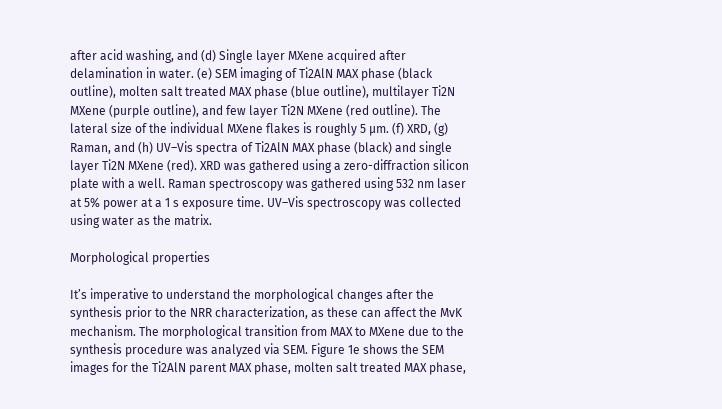after acid washing, and (d) Single layer MXene acquired after delamination in water. (e) SEM imaging of Ti2AlN MAX phase (black outline), molten salt treated MAX phase (blue outline), multilayer Ti2N MXene (purple outline), and few layer Ti2N MXene (red outline). The lateral size of the individual MXene flakes is roughly 5 μm. (f) XRD, (g) Raman, and (h) UV–Vis spectra of Ti2AlN MAX phase (black) and single layer Ti2N MXene (red). XRD was gathered using a zero-diffraction silicon plate with a well. Raman spectroscopy was gathered using 532 nm laser at 5% power at a 1 s exposure time. UV–Vis spectroscopy was collected using water as the matrix.

Morphological properties

It’s imperative to understand the morphological changes after the synthesis prior to the NRR characterization, as these can affect the MvK mechanism. The morphological transition from MAX to MXene due to the synthesis procedure was analyzed via SEM. Figure 1e shows the SEM images for the Ti2AlN parent MAX phase, molten salt treated MAX phase,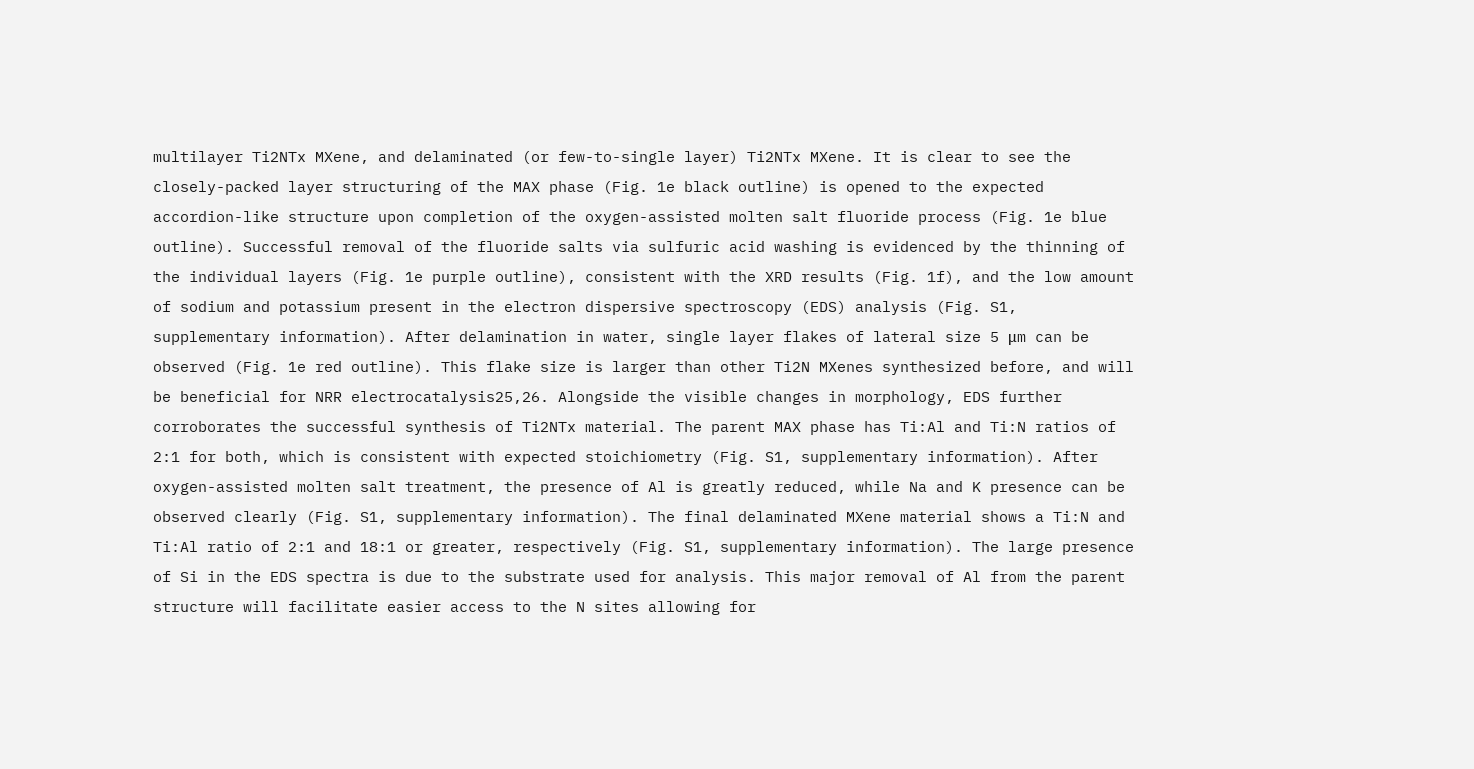multilayer Ti2NTx MXene, and delaminated (or few-to-single layer) Ti2NTx MXene. It is clear to see the closely-packed layer structuring of the MAX phase (Fig. 1e black outline) is opened to the expected accordion-like structure upon completion of the oxygen-assisted molten salt fluoride process (Fig. 1e blue outline). Successful removal of the fluoride salts via sulfuric acid washing is evidenced by the thinning of the individual layers (Fig. 1e purple outline), consistent with the XRD results (Fig. 1f), and the low amount of sodium and potassium present in the electron dispersive spectroscopy (EDS) analysis (Fig. S1, supplementary information). After delamination in water, single layer flakes of lateral size 5 μm can be observed (Fig. 1e red outline). This flake size is larger than other Ti2N MXenes synthesized before, and will be beneficial for NRR electrocatalysis25,26. Alongside the visible changes in morphology, EDS further corroborates the successful synthesis of Ti2NTx material. The parent MAX phase has Ti:Al and Ti:N ratios of 2:1 for both, which is consistent with expected stoichiometry (Fig. S1, supplementary information). After oxygen-assisted molten salt treatment, the presence of Al is greatly reduced, while Na and K presence can be observed clearly (Fig. S1, supplementary information). The final delaminated MXene material shows a Ti:N and Ti:Al ratio of 2:1 and 18:1 or greater, respectively (Fig. S1, supplementary information). The large presence of Si in the EDS spectra is due to the substrate used for analysis. This major removal of Al from the parent structure will facilitate easier access to the N sites allowing for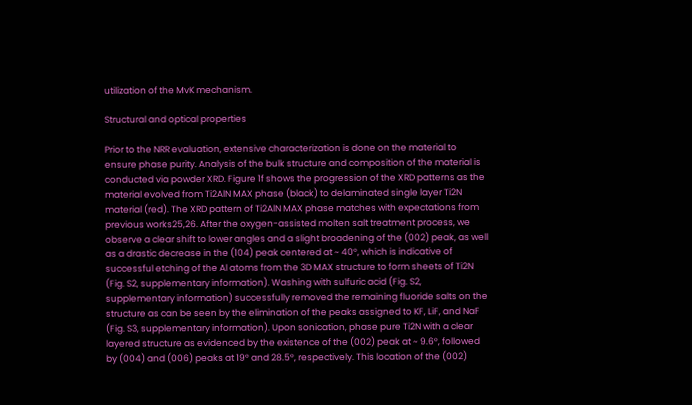utilization of the MvK mechanism.

Structural and optical properties

Prior to the NRR evaluation, extensive characterization is done on the material to ensure phase purity. Analysis of the bulk structure and composition of the material is conducted via powder XRD. Figure 1f shows the progression of the XRD patterns as the material evolved from Ti2AlN MAX phase (black) to delaminated single layer Ti2N material (red). The XRD pattern of Ti2AlN MAX phase matches with expectations from previous works25,26. After the oxygen-assisted molten salt treatment process, we observe a clear shift to lower angles and a slight broadening of the (002) peak, as well as a drastic decrease in the (104) peak centered at ~ 40°, which is indicative of successful etching of the Al atoms from the 3D MAX structure to form sheets of Ti2N (Fig. S2, supplementary information). Washing with sulfuric acid (Fig. S2, supplementary information) successfully removed the remaining fluoride salts on the structure as can be seen by the elimination of the peaks assigned to KF, LiF, and NaF (Fig. S3, supplementary information). Upon sonication, phase pure Ti2N with a clear layered structure as evidenced by the existence of the (002) peak at ~ 9.6°, followed by (004) and (006) peaks at 19° and 28.5°, respectively. This location of the (002)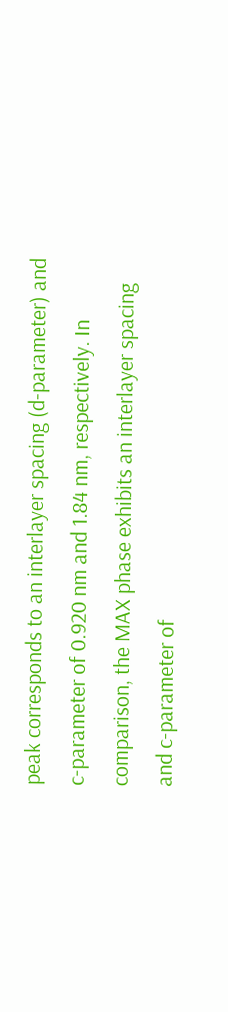peak corresponds to an interlayer spacing (d-parameter) and c-parameter of 0.920 nm and 1.84 nm, respectively. In comparison, the MAX phase exhibits an interlayer spacing and c-parameter of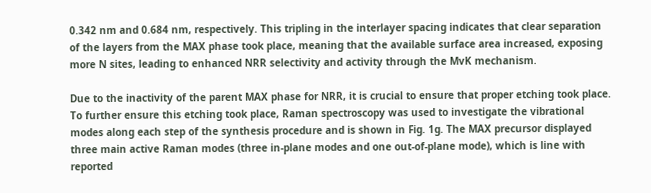0.342 nm and 0.684 nm, respectively. This tripling in the interlayer spacing indicates that clear separation of the layers from the MAX phase took place, meaning that the available surface area increased, exposing more N sites, leading to enhanced NRR selectivity and activity through the MvK mechanism.

Due to the inactivity of the parent MAX phase for NRR, it is crucial to ensure that proper etching took place. To further ensure this etching took place, Raman spectroscopy was used to investigate the vibrational modes along each step of the synthesis procedure and is shown in Fig. 1g. The MAX precursor displayed three main active Raman modes (three in-plane modes and one out-of-plane mode), which is line with reported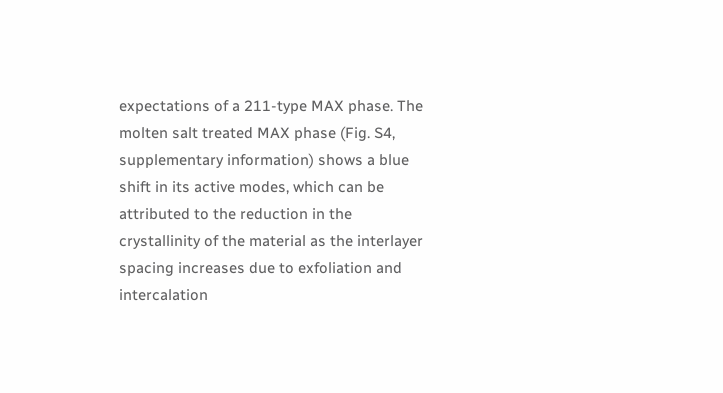expectations of a 211-type MAX phase. The molten salt treated MAX phase (Fig. S4, supplementary information) shows a blue shift in its active modes, which can be attributed to the reduction in the crystallinity of the material as the interlayer spacing increases due to exfoliation and intercalation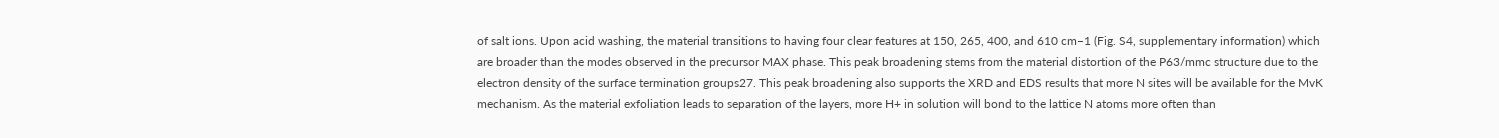of salt ions. Upon acid washing, the material transitions to having four clear features at 150, 265, 400, and 610 cm−1 (Fig. S4, supplementary information) which are broader than the modes observed in the precursor MAX phase. This peak broadening stems from the material distortion of the P63/mmc structure due to the electron density of the surface termination groups27. This peak broadening also supports the XRD and EDS results that more N sites will be available for the MvK mechanism. As the material exfoliation leads to separation of the layers, more H+ in solution will bond to the lattice N atoms more often than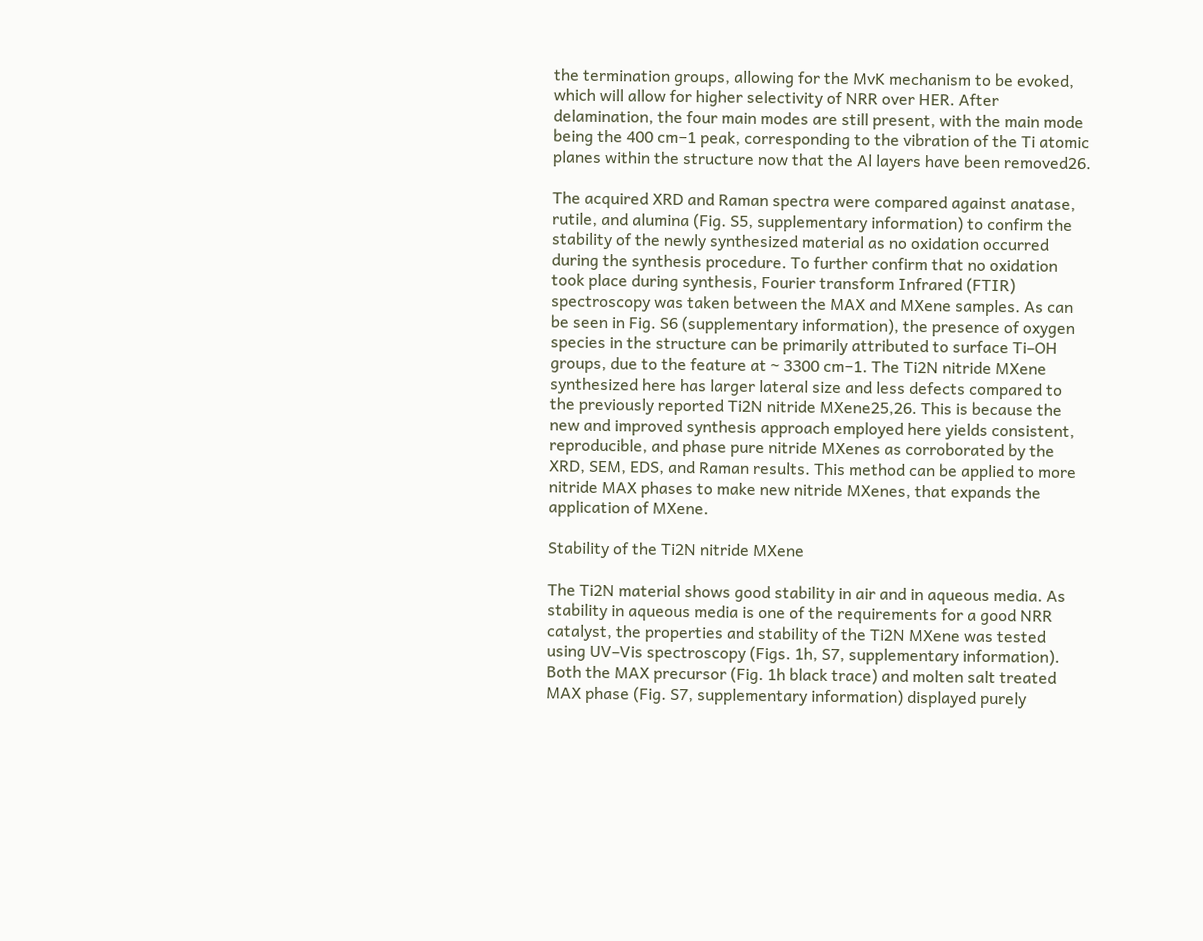the termination groups, allowing for the MvK mechanism to be evoked, which will allow for higher selectivity of NRR over HER. After delamination, the four main modes are still present, with the main mode being the 400 cm−1 peak, corresponding to the vibration of the Ti atomic planes within the structure now that the Al layers have been removed26.

The acquired XRD and Raman spectra were compared against anatase, rutile, and alumina (Fig. S5, supplementary information) to confirm the stability of the newly synthesized material as no oxidation occurred during the synthesis procedure. To further confirm that no oxidation took place during synthesis, Fourier transform Infrared (FTIR) spectroscopy was taken between the MAX and MXene samples. As can be seen in Fig. S6 (supplementary information), the presence of oxygen species in the structure can be primarily attributed to surface Ti–OH groups, due to the feature at ~ 3300 cm−1. The Ti2N nitride MXene synthesized here has larger lateral size and less defects compared to the previously reported Ti2N nitride MXene25,26. This is because the new and improved synthesis approach employed here yields consistent, reproducible, and phase pure nitride MXenes as corroborated by the XRD, SEM, EDS, and Raman results. This method can be applied to more nitride MAX phases to make new nitride MXenes, that expands the application of MXene.

Stability of the Ti2N nitride MXene

The Ti2N material shows good stability in air and in aqueous media. As stability in aqueous media is one of the requirements for a good NRR catalyst, the properties and stability of the Ti2N MXene was tested using UV–Vis spectroscopy (Figs. 1h, S7, supplementary information). Both the MAX precursor (Fig. 1h black trace) and molten salt treated MAX phase (Fig. S7, supplementary information) displayed purely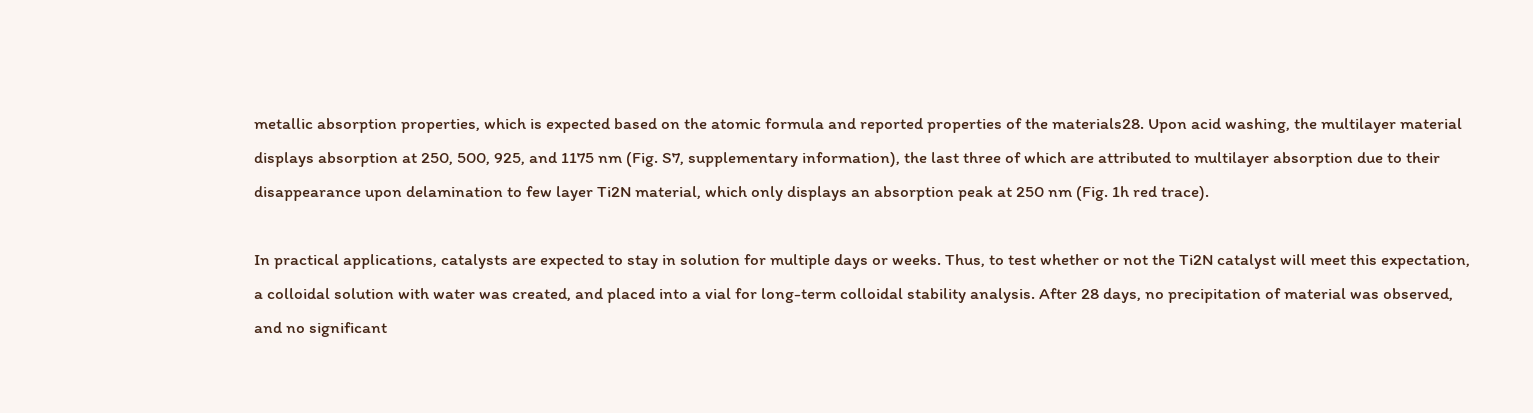metallic absorption properties, which is expected based on the atomic formula and reported properties of the materials28. Upon acid washing, the multilayer material displays absorption at 250, 500, 925, and 1175 nm (Fig. S7, supplementary information), the last three of which are attributed to multilayer absorption due to their disappearance upon delamination to few layer Ti2N material, which only displays an absorption peak at 250 nm (Fig. 1h red trace).

In practical applications, catalysts are expected to stay in solution for multiple days or weeks. Thus, to test whether or not the Ti2N catalyst will meet this expectation, a colloidal solution with water was created, and placed into a vial for long-term colloidal stability analysis. After 28 days, no precipitation of material was observed, and no significant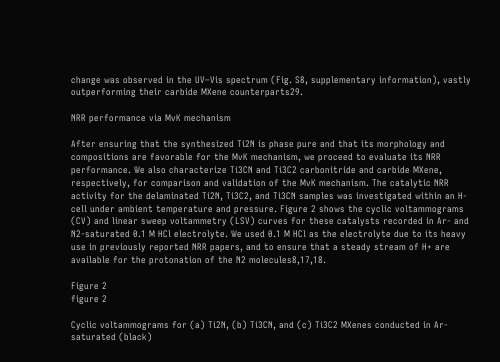change was observed in the UV–Vis spectrum (Fig. S8, supplementary information), vastly outperforming their carbide MXene counterparts29.

NRR performance via MvK mechanism

After ensuring that the synthesized Ti2N is phase pure and that its morphology and compositions are favorable for the MvK mechanism, we proceed to evaluate its NRR performance. We also characterize Ti3CN and Ti3C2 carbonitride and carbide MXene, respectively, for comparison and validation of the MvK mechanism. The catalytic NRR activity for the delaminated Ti2N, Ti3C2, and Ti3CN samples was investigated within an H-cell under ambient temperature and pressure. Figure 2 shows the cyclic voltammograms (CV) and linear sweep voltammetry (LSV) curves for these catalysts recorded in Ar- and N2-saturated 0.1 M HCl electrolyte. We used 0.1 M HCl as the electrolyte due to its heavy use in previously reported NRR papers, and to ensure that a steady stream of H+ are available for the protonation of the N2 molecules8,17,18.

Figure 2
figure 2

Cyclic voltammograms for (a) Ti2N, (b) Ti3CN, and (c) Ti3C2 MXenes conducted in Ar-saturated (black)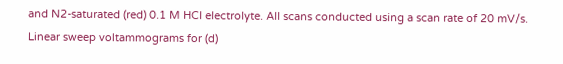and N2-saturated (red) 0.1 M HCl electrolyte. All scans conducted using a scan rate of 20 mV/s. Linear sweep voltammograms for (d)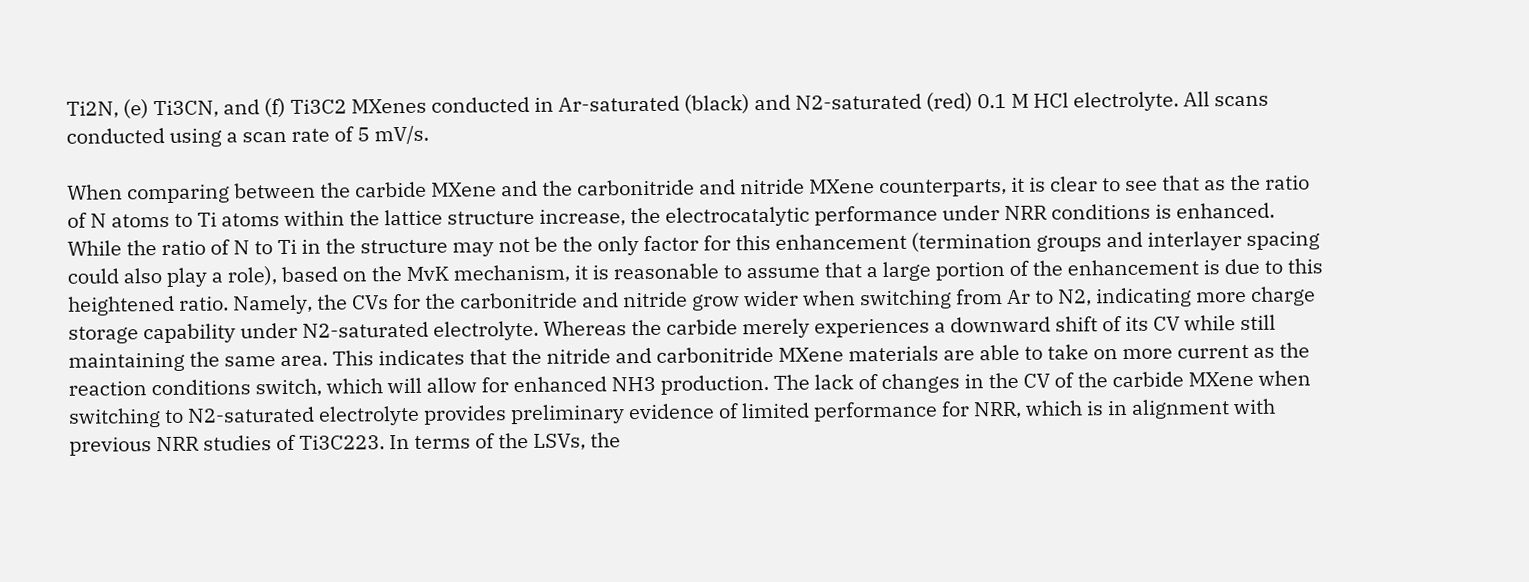Ti2N, (e) Ti3CN, and (f) Ti3C2 MXenes conducted in Ar-saturated (black) and N2-saturated (red) 0.1 M HCl electrolyte. All scans conducted using a scan rate of 5 mV/s.

When comparing between the carbide MXene and the carbonitride and nitride MXene counterparts, it is clear to see that as the ratio of N atoms to Ti atoms within the lattice structure increase, the electrocatalytic performance under NRR conditions is enhanced. While the ratio of N to Ti in the structure may not be the only factor for this enhancement (termination groups and interlayer spacing could also play a role), based on the MvK mechanism, it is reasonable to assume that a large portion of the enhancement is due to this heightened ratio. Namely, the CVs for the carbonitride and nitride grow wider when switching from Ar to N2, indicating more charge storage capability under N2-saturated electrolyte. Whereas the carbide merely experiences a downward shift of its CV while still maintaining the same area. This indicates that the nitride and carbonitride MXene materials are able to take on more current as the reaction conditions switch, which will allow for enhanced NH3 production. The lack of changes in the CV of the carbide MXene when switching to N2-saturated electrolyte provides preliminary evidence of limited performance for NRR, which is in alignment with previous NRR studies of Ti3C223. In terms of the LSVs, the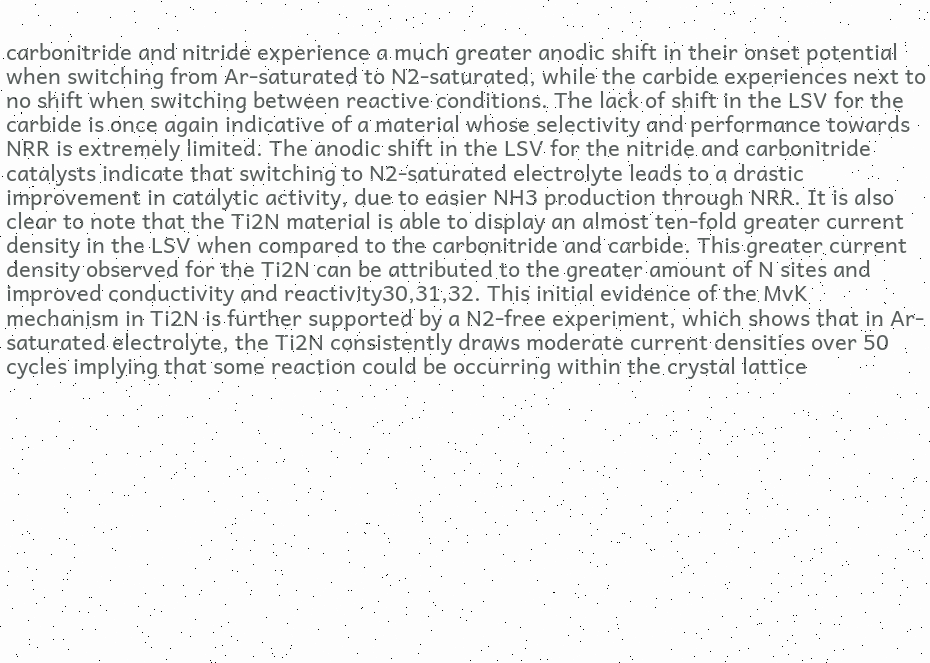carbonitride and nitride experience a much greater anodic shift in their onset potential when switching from Ar-saturated to N2-saturated, while the carbide experiences next to no shift when switching between reactive conditions. The lack of shift in the LSV for the carbide is once again indicative of a material whose selectivity and performance towards NRR is extremely limited. The anodic shift in the LSV for the nitride and carbonitride catalysts indicate that switching to N2-saturated electrolyte leads to a drastic improvement in catalytic activity, due to easier NH3 production through NRR. It is also clear to note that the Ti2N material is able to display an almost ten-fold greater current density in the LSV when compared to the carbonitride and carbide. This greater current density observed for the Ti2N can be attributed to the greater amount of N sites and improved conductivity and reactivity30,31,32. This initial evidence of the MvK mechanism in Ti2N is further supported by a N2-free experiment, which shows that in Ar-saturated electrolyte, the Ti2N consistently draws moderate current densities over 50 cycles implying that some reaction could be occurring within the crystal lattice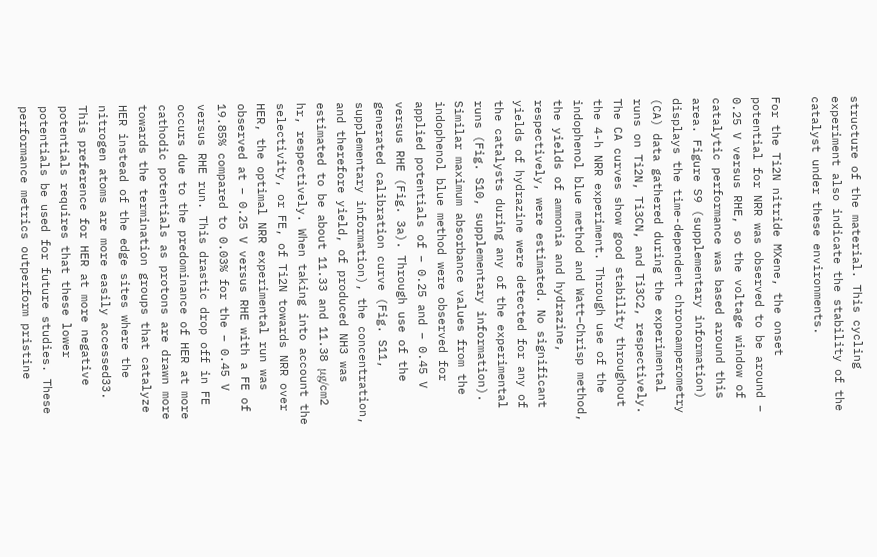structure of the material. This cycling experiment also indicate the stability of the catalyst under these environments.

For the Ti2N nitride MXene, the onset potential for NRR was observed to be around − 0.25 V versus RHE, so the voltage window of catalytic performance was based around this area. Figure S9 (supplementary information) displays the time-dependent chronoamperometry (CA) data gathered during the experimental runs on Ti2N, Ti3CN, and Ti3C2, respectively. The CA curves show good stability throughout the 4-h NRR experiment. Through use of the indophenol blue method and Watt–Chrisp method, the yields of ammonia and hydrazine, respectively, were estimated. No significant yields of hydrazine were detected for any of the catalysts during any of the experimental runs (Fig. S10, supplementary information). Similar maximum absorbance values from the indophenol blue method were observed for applied potentials of − 0.25 and − 0.45 V versus RHE (Fig. 3a). Through use of the generated calibration curve (Fig. S11, supplementary information), the concentration, and therefore yield, of produced NH3 was estimated to be about 11.33 and 11.38 μg/cm2 hr, respectively. When taking into account the selectivity, or FE, of Ti2N towards NRR over HER, the optimal NRR experimental run was observed at − 0.25 V versus RHE with a FE of 19.85% compared to 0.03% for the − 0.45 V versus RHE run. This drastic drop off in FE occurs due to the predominance of HER at more cathodic potentials as protons are drawn more towards the termination groups that catalyze HER instead of the edge sites where the nitrogen atoms are more easily accessed33. This preference for HER at more negative potentials requires that these lower potentials be used for future studies. These performance metrics outperform pristine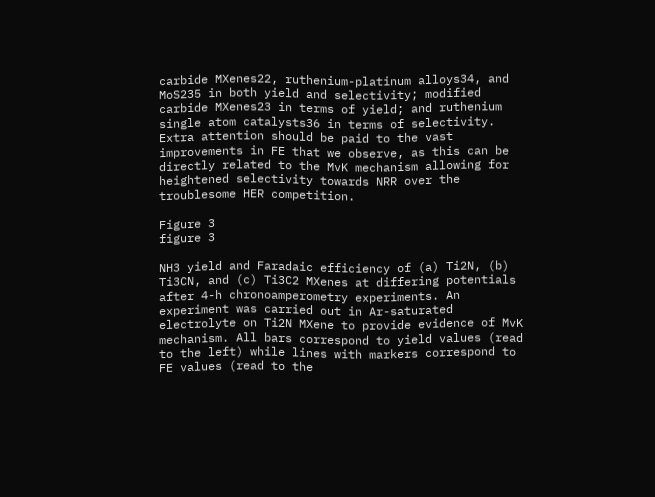carbide MXenes22, ruthenium-platinum alloys34, and MoS235 in both yield and selectivity; modified carbide MXenes23 in terms of yield; and ruthenium single atom catalysts36 in terms of selectivity. Extra attention should be paid to the vast improvements in FE that we observe, as this can be directly related to the MvK mechanism allowing for heightened selectivity towards NRR over the troublesome HER competition.

Figure 3
figure 3

NH3 yield and Faradaic efficiency of (a) Ti2N, (b) Ti3CN, and (c) Ti3C2 MXenes at differing potentials after 4-h chronoamperometry experiments. An experiment was carried out in Ar-saturated electrolyte on Ti2N MXene to provide evidence of MvK mechanism. All bars correspond to yield values (read to the left) while lines with markers correspond to FE values (read to the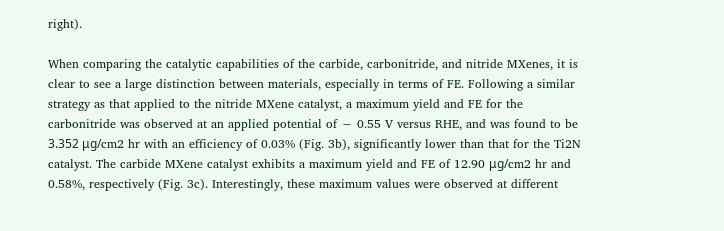right).

When comparing the catalytic capabilities of the carbide, carbonitride, and nitride MXenes, it is clear to see a large distinction between materials, especially in terms of FE. Following a similar strategy as that applied to the nitride MXene catalyst, a maximum yield and FE for the carbonitride was observed at an applied potential of − 0.55 V versus RHE, and was found to be 3.352 μg/cm2 hr with an efficiency of 0.03% (Fig. 3b), significantly lower than that for the Ti2N catalyst. The carbide MXene catalyst exhibits a maximum yield and FE of 12.90 μg/cm2 hr and 0.58%, respectively (Fig. 3c). Interestingly, these maximum values were observed at different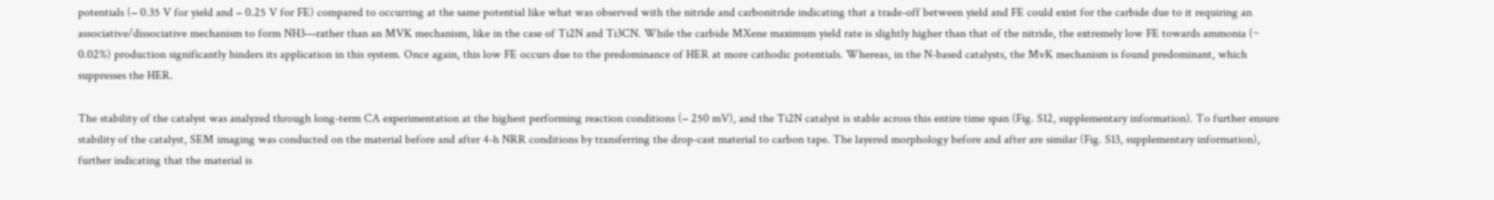potentials (− 0.35 V for yield and − 0.25 V for FE) compared to occurring at the same potential like what was observed with the nitride and carbonitride indicating that a trade-off between yield and FE could exist for the carbide due to it requiring an associative/dissociative mechanism to form NH3—rather than an MVK mechanism, like in the case of Ti2N and Ti3CN. While the carbide MXene maximum yield rate is slightly higher than that of the nitride, the extremely low FE towards ammonia (~ 0.02%) production significantly hinders its application in this system. Once again, this low FE occurs due to the predominance of HER at more cathodic potentials. Whereas, in the N-based catalysts, the MvK mechanism is found predominant, which suppresses the HER.

The stability of the catalyst was analyzed through long-term CA experimentation at the highest performing reaction conditions (− 250 mV), and the Ti2N catalyst is stable across this entire time span (Fig. S12, supplementary information). To further ensure stability of the catalyst, SEM imaging was conducted on the material before and after 4-h NRR conditions by transferring the drop-cast material to carbon tape. The layered morphology before and after are similar (Fig. S13, supplementary information), further indicating that the material is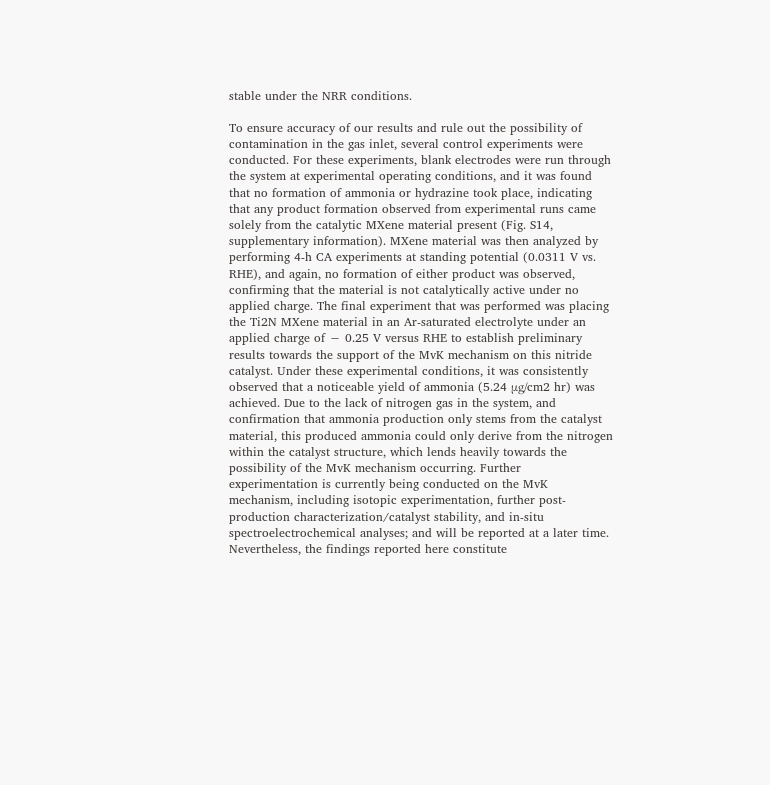stable under the NRR conditions.

To ensure accuracy of our results and rule out the possibility of contamination in the gas inlet, several control experiments were conducted. For these experiments, blank electrodes were run through the system at experimental operating conditions, and it was found that no formation of ammonia or hydrazine took place, indicating that any product formation observed from experimental runs came solely from the catalytic MXene material present (Fig. S14, supplementary information). MXene material was then analyzed by performing 4-h CA experiments at standing potential (0.0311 V vs. RHE), and again, no formation of either product was observed, confirming that the material is not catalytically active under no applied charge. The final experiment that was performed was placing the Ti2N MXene material in an Ar-saturated electrolyte under an applied charge of − 0.25 V versus RHE to establish preliminary results towards the support of the MvK mechanism on this nitride catalyst. Under these experimental conditions, it was consistently observed that a noticeable yield of ammonia (5.24 μg/cm2 hr) was achieved. Due to the lack of nitrogen gas in the system, and confirmation that ammonia production only stems from the catalyst material, this produced ammonia could only derive from the nitrogen within the catalyst structure, which lends heavily towards the possibility of the MvK mechanism occurring. Further experimentation is currently being conducted on the MvK mechanism, including isotopic experimentation, further post-production characterization/catalyst stability, and in-situ spectroelectrochemical analyses; and will be reported at a later time. Nevertheless, the findings reported here constitute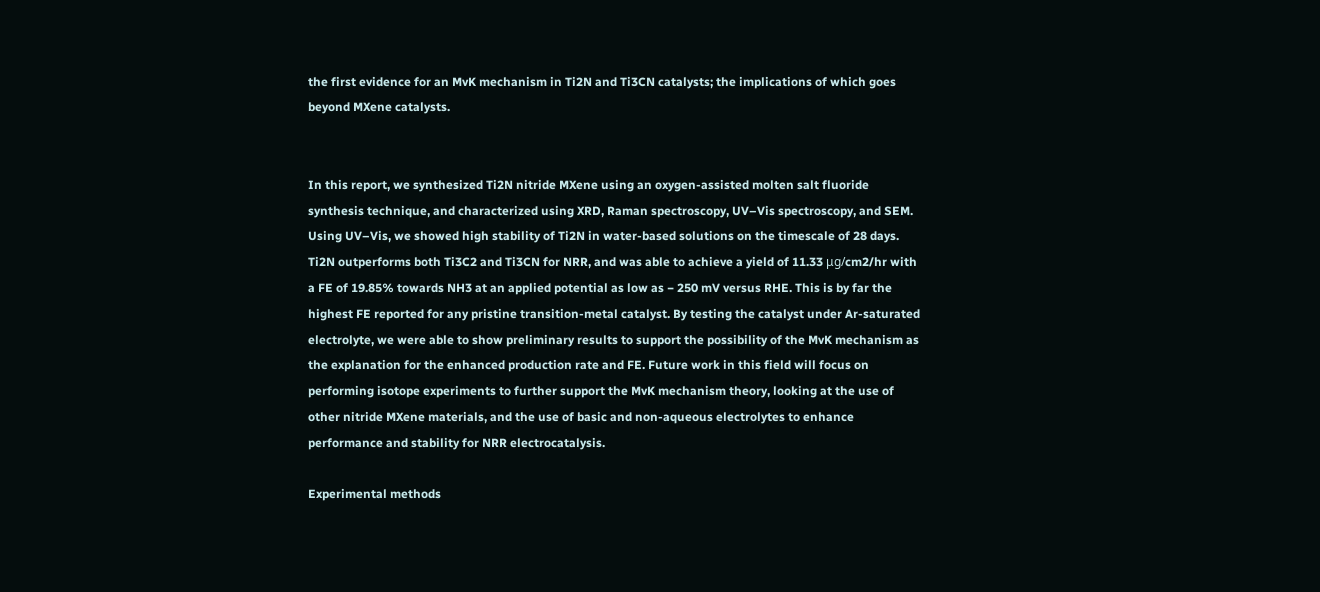the first evidence for an MvK mechanism in Ti2N and Ti3CN catalysts; the implications of which goes beyond MXene catalysts.


In this report, we synthesized Ti2N nitride MXene using an oxygen-assisted molten salt fluoride synthesis technique, and characterized using XRD, Raman spectroscopy, UV–Vis spectroscopy, and SEM. Using UV–Vis, we showed high stability of Ti2N in water-based solutions on the timescale of 28 days. Ti2N outperforms both Ti3C2 and Ti3CN for NRR, and was able to achieve a yield of 11.33 μg/cm2/hr with a FE of 19.85% towards NH3 at an applied potential as low as − 250 mV versus RHE. This is by far the highest FE reported for any pristine transition-metal catalyst. By testing the catalyst under Ar-saturated electrolyte, we were able to show preliminary results to support the possibility of the MvK mechanism as the explanation for the enhanced production rate and FE. Future work in this field will focus on performing isotope experiments to further support the MvK mechanism theory, looking at the use of other nitride MXene materials, and the use of basic and non-aqueous electrolytes to enhance performance and stability for NRR electrocatalysis.

Experimental methods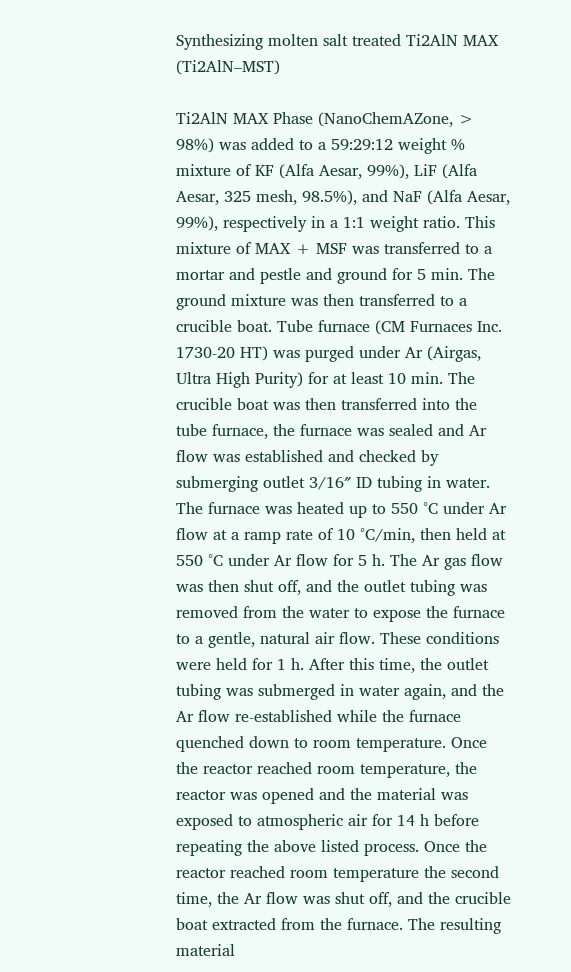Synthesizing molten salt treated Ti2AlN MAX (Ti2AlN–MST)

Ti2AlN MAX Phase (NanoChemAZone, > 98%) was added to a 59:29:12 weight % mixture of KF (Alfa Aesar, 99%), LiF (Alfa Aesar, 325 mesh, 98.5%), and NaF (Alfa Aesar, 99%), respectively in a 1:1 weight ratio. This mixture of MAX + MSF was transferred to a mortar and pestle and ground for 5 min. The ground mixture was then transferred to a crucible boat. Tube furnace (CM Furnaces Inc. 1730-20 HT) was purged under Ar (Airgas, Ultra High Purity) for at least 10 min. The crucible boat was then transferred into the tube furnace, the furnace was sealed and Ar flow was established and checked by submerging outlet 3/16″ ID tubing in water. The furnace was heated up to 550 °C under Ar flow at a ramp rate of 10 °C/min, then held at 550 °C under Ar flow for 5 h. The Ar gas flow was then shut off, and the outlet tubing was removed from the water to expose the furnace to a gentle, natural air flow. These conditions were held for 1 h. After this time, the outlet tubing was submerged in water again, and the Ar flow re-established while the furnace quenched down to room temperature. Once the reactor reached room temperature, the reactor was opened and the material was exposed to atmospheric air for 14 h before repeating the above listed process. Once the reactor reached room temperature the second time, the Ar flow was shut off, and the crucible boat extracted from the furnace. The resulting material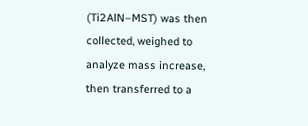(Ti2AlN–MST) was then collected, weighed to analyze mass increase, then transferred to a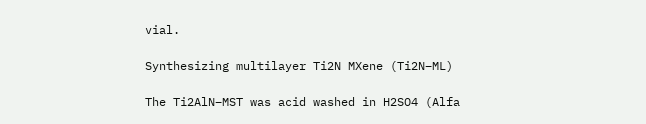vial.

Synthesizing multilayer Ti2N MXene (Ti2N–ML)

The Ti2AlN–MST was acid washed in H2SO4 (Alfa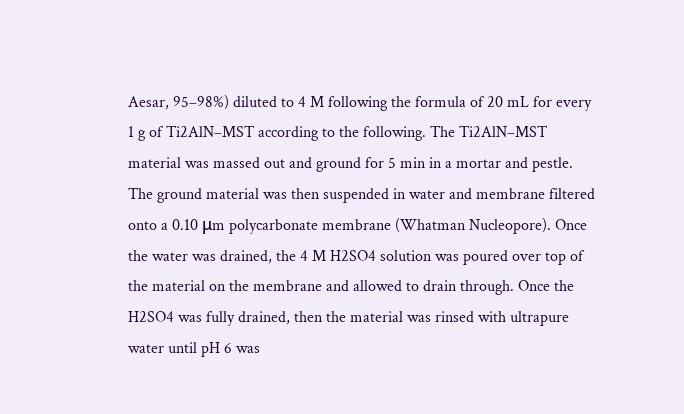Aesar, 95–98%) diluted to 4 M following the formula of 20 mL for every 1 g of Ti2AlN–MST according to the following. The Ti2AlN–MST material was massed out and ground for 5 min in a mortar and pestle. The ground material was then suspended in water and membrane filtered onto a 0.10 μm polycarbonate membrane (Whatman Nucleopore). Once the water was drained, the 4 M H2SO4 solution was poured over top of the material on the membrane and allowed to drain through. Once the H2SO4 was fully drained, then the material was rinsed with ultrapure water until pH 6 was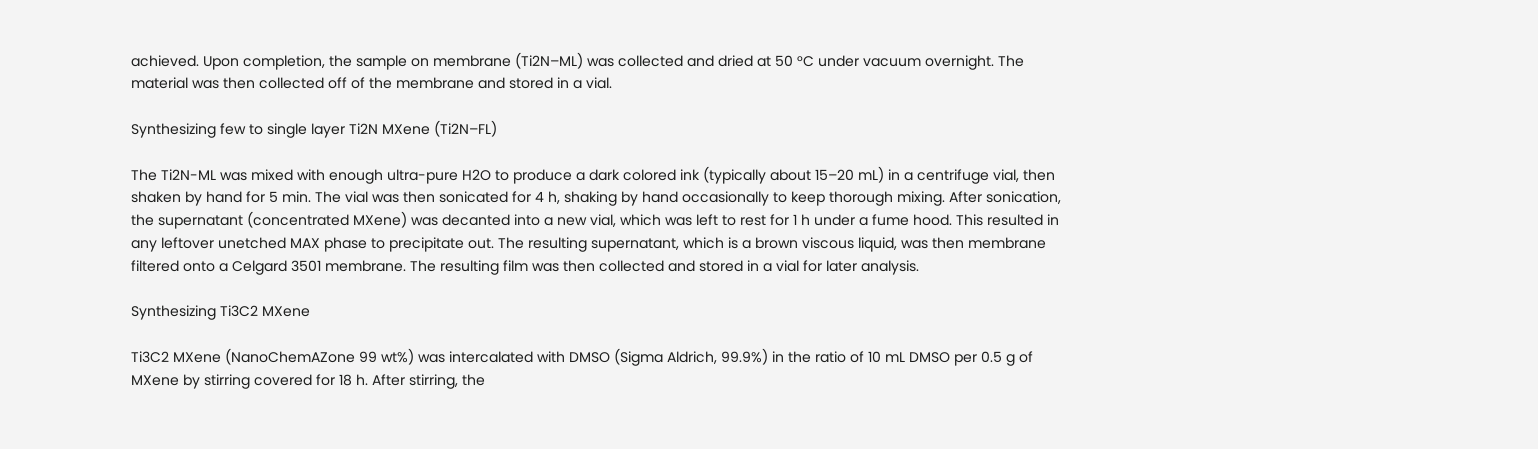achieved. Upon completion, the sample on membrane (Ti2N–ML) was collected and dried at 50 °C under vacuum overnight. The material was then collected off of the membrane and stored in a vial.

Synthesizing few to single layer Ti2N MXene (Ti2N–FL)

The Ti2N-ML was mixed with enough ultra-pure H2O to produce a dark colored ink (typically about 15–20 mL) in a centrifuge vial, then shaken by hand for 5 min. The vial was then sonicated for 4 h, shaking by hand occasionally to keep thorough mixing. After sonication, the supernatant (concentrated MXene) was decanted into a new vial, which was left to rest for 1 h under a fume hood. This resulted in any leftover unetched MAX phase to precipitate out. The resulting supernatant, which is a brown viscous liquid, was then membrane filtered onto a Celgard 3501 membrane. The resulting film was then collected and stored in a vial for later analysis.

Synthesizing Ti3C2 MXene

Ti3C2 MXene (NanoChemAZone 99 wt%) was intercalated with DMSO (Sigma Aldrich, 99.9%) in the ratio of 10 mL DMSO per 0.5 g of MXene by stirring covered for 18 h. After stirring, the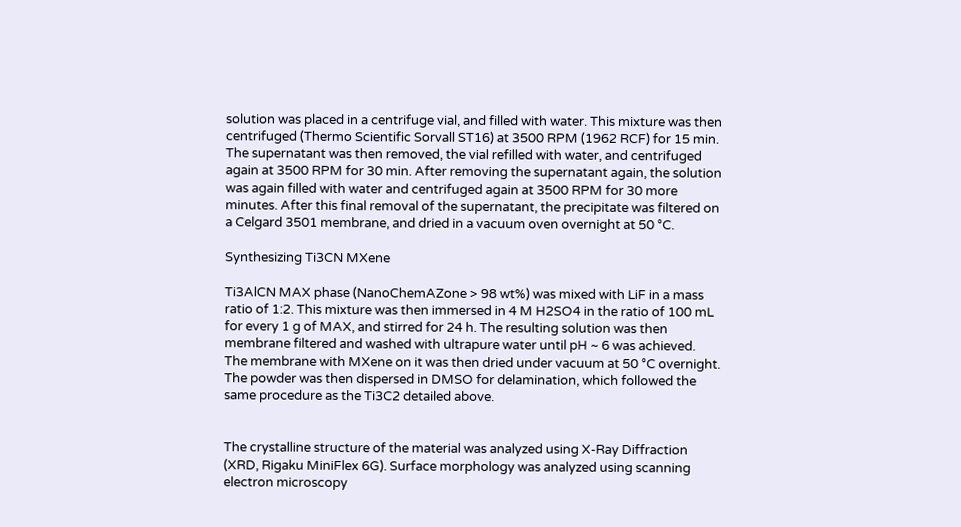solution was placed in a centrifuge vial, and filled with water. This mixture was then centrifuged (Thermo Scientific Sorvall ST16) at 3500 RPM (1962 RCF) for 15 min. The supernatant was then removed, the vial refilled with water, and centrifuged again at 3500 RPM for 30 min. After removing the supernatant again, the solution was again filled with water and centrifuged again at 3500 RPM for 30 more minutes. After this final removal of the supernatant, the precipitate was filtered on a Celgard 3501 membrane, and dried in a vacuum oven overnight at 50 °C.

Synthesizing Ti3CN MXene

Ti3AlCN MAX phase (NanoChemAZone > 98 wt%) was mixed with LiF in a mass ratio of 1:2. This mixture was then immersed in 4 M H2SO4 in the ratio of 100 mL for every 1 g of MAX, and stirred for 24 h. The resulting solution was then membrane filtered and washed with ultrapure water until pH ~ 6 was achieved. The membrane with MXene on it was then dried under vacuum at 50 °C overnight. The powder was then dispersed in DMSO for delamination, which followed the same procedure as the Ti3C2 detailed above.


The crystalline structure of the material was analyzed using X-Ray Diffraction (XRD, Rigaku MiniFlex 6G). Surface morphology was analyzed using scanning electron microscopy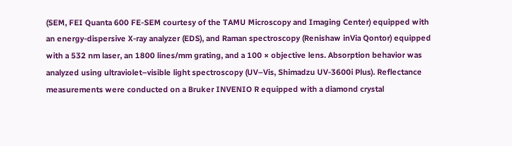(SEM, FEI Quanta 600 FE-SEM courtesy of the TAMU Microscopy and Imaging Center) equipped with an energy-dispersive X-ray analyzer (EDS), and Raman spectroscopy (Renishaw inVia Qontor) equipped with a 532 nm laser, an 1800 lines/mm grating, and a 100 × objective lens. Absorption behavior was analyzed using ultraviolet–visible light spectroscopy (UV–Vis, Shimadzu UV-3600i Plus). Reflectance measurements were conducted on a Bruker INVENIO R equipped with a diamond crystal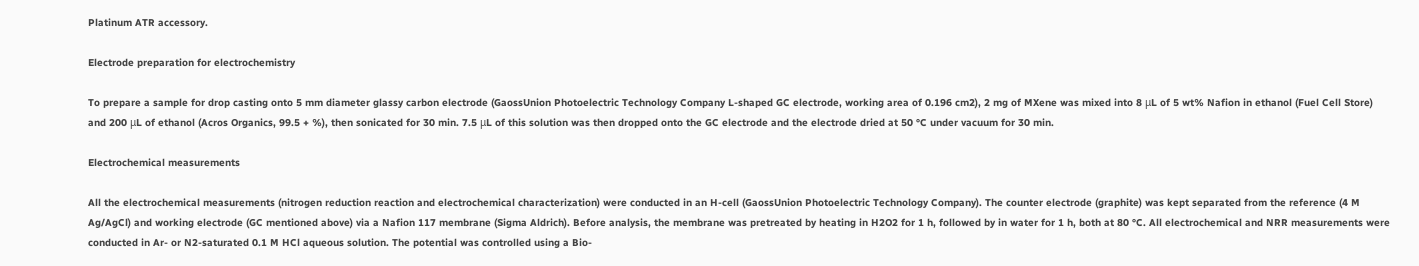Platinum ATR accessory.

Electrode preparation for electrochemistry

To prepare a sample for drop casting onto 5 mm diameter glassy carbon electrode (GaossUnion Photoelectric Technology Company L-shaped GC electrode, working area of 0.196 cm2), 2 mg of MXene was mixed into 8 μL of 5 wt% Nafion in ethanol (Fuel Cell Store) and 200 μL of ethanol (Acros Organics, 99.5 + %), then sonicated for 30 min. 7.5 μL of this solution was then dropped onto the GC electrode and the electrode dried at 50 °C under vacuum for 30 min.

Electrochemical measurements

All the electrochemical measurements (nitrogen reduction reaction and electrochemical characterization) were conducted in an H-cell (GaossUnion Photoelectric Technology Company). The counter electrode (graphite) was kept separated from the reference (4 M Ag/AgCl) and working electrode (GC mentioned above) via a Nafion 117 membrane (Sigma Aldrich). Before analysis, the membrane was pretreated by heating in H2O2 for 1 h, followed by in water for 1 h, both at 80 °C. All electrochemical and NRR measurements were conducted in Ar- or N2-saturated 0.1 M HCl aqueous solution. The potential was controlled using a Bio-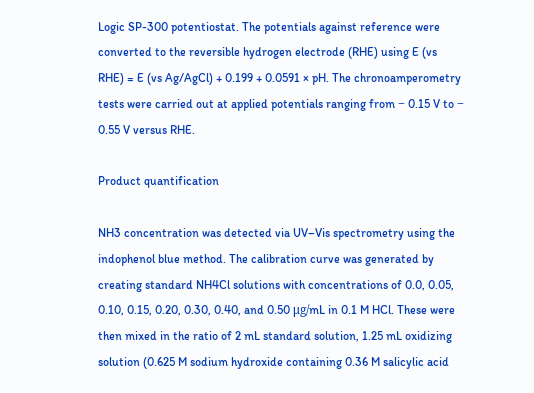Logic SP-300 potentiostat. The potentials against reference were converted to the reversible hydrogen electrode (RHE) using E (vs RHE) = E (vs Ag/AgCl) + 0.199 + 0.0591 × pH. The chronoamperometry tests were carried out at applied potentials ranging from − 0.15 V to − 0.55 V versus RHE.

Product quantification

NH3 concentration was detected via UV–Vis spectrometry using the indophenol blue method. The calibration curve was generated by creating standard NH4Cl solutions with concentrations of 0.0, 0.05, 0.10, 0.15, 0.20, 0.30, 0.40, and 0.50 μg/mL in 0.1 M HCl. These were then mixed in the ratio of 2 mL standard solution, 1.25 mL oxidizing solution (0.625 M sodium hydroxide containing 0.36 M salicylic acid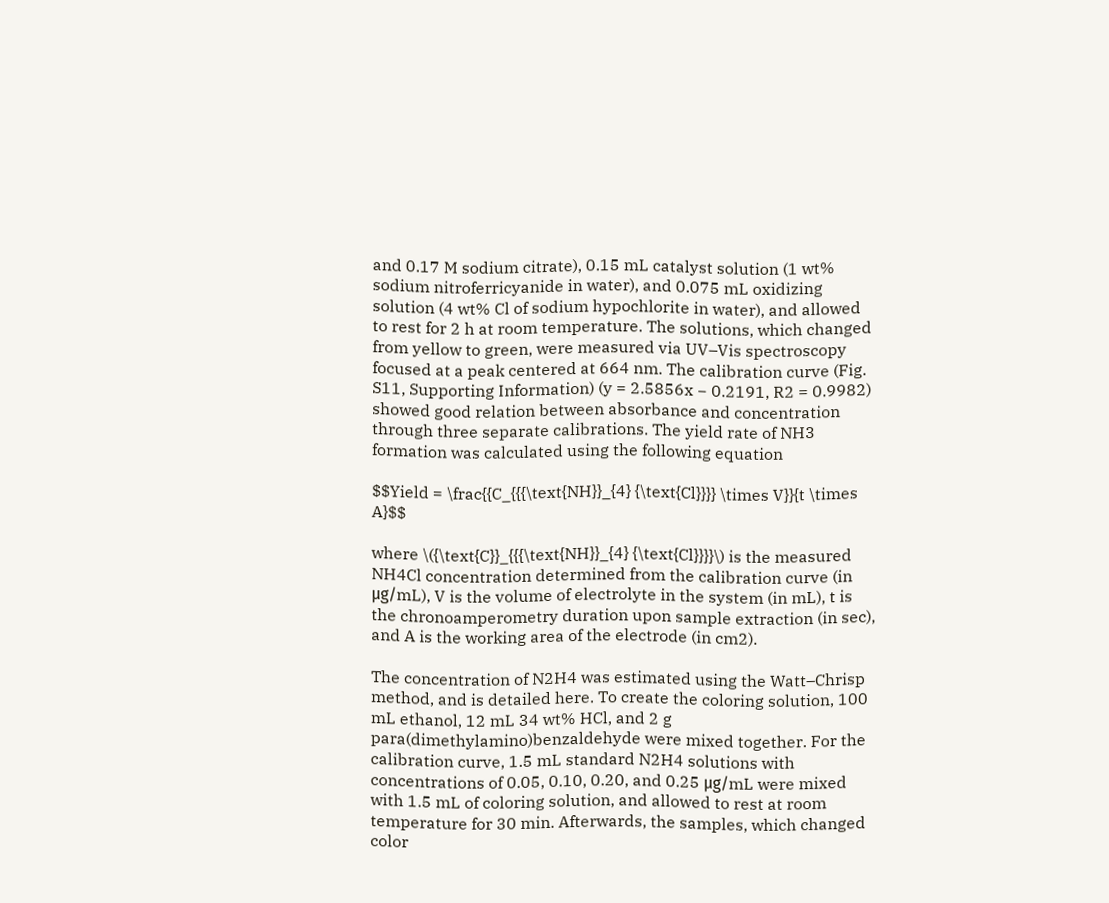and 0.17 M sodium citrate), 0.15 mL catalyst solution (1 wt% sodium nitroferricyanide in water), and 0.075 mL oxidizing solution (4 wt% Cl of sodium hypochlorite in water), and allowed to rest for 2 h at room temperature. The solutions, which changed from yellow to green, were measured via UV–Vis spectroscopy focused at a peak centered at 664 nm. The calibration curve (Fig. S11, Supporting Information) (y = 2.5856x − 0.2191, R2 = 0.9982) showed good relation between absorbance and concentration through three separate calibrations. The yield rate of NH3 formation was calculated using the following equation

$$Yield = \frac{{C_{{{\text{NH}}_{4} {\text{Cl}}}} \times V}}{t \times A}$$

where \({\text{C}}_{{{\text{NH}}_{4} {\text{Cl}}}}\) is the measured NH4Cl concentration determined from the calibration curve (in μg/mL), V is the volume of electrolyte in the system (in mL), t is the chronoamperometry duration upon sample extraction (in sec), and A is the working area of the electrode (in cm2).

The concentration of N2H4 was estimated using the Watt–Chrisp method, and is detailed here. To create the coloring solution, 100 mL ethanol, 12 mL 34 wt% HCl, and 2 g para(dimethylamino)benzaldehyde were mixed together. For the calibration curve, 1.5 mL standard N2H4 solutions with concentrations of 0.05, 0.10, 0.20, and 0.25 μg/mL were mixed with 1.5 mL of coloring solution, and allowed to rest at room temperature for 30 min. Afterwards, the samples, which changed color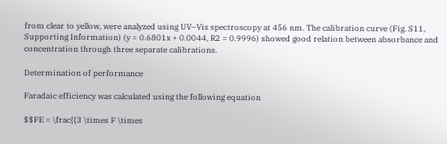from clear to yellow, were analyzed using UV–Vis spectroscopy at 456 nm. The calibration curve (Fig. S11, Supporting Information) (y = 0.6801x + 0.0044, R2 = 0.9996) showed good relation between absorbance and concentration through three separate calibrations.

Determination of performance

Faradaic efficiency was calculated using the following equation

$$FE = \frac{{3 \times F \times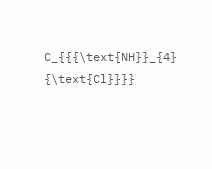C_{{{\text{NH}}_{4} {\text{Cl}}}}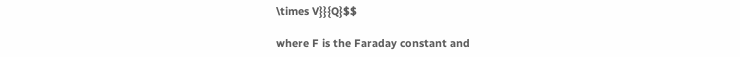\times V}}{Q}$$

where F is the Faraday constant and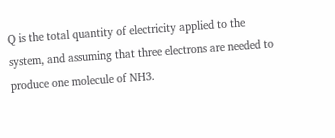Q is the total quantity of electricity applied to the system, and assuming that three electrons are needed to produce one molecule of NH3.